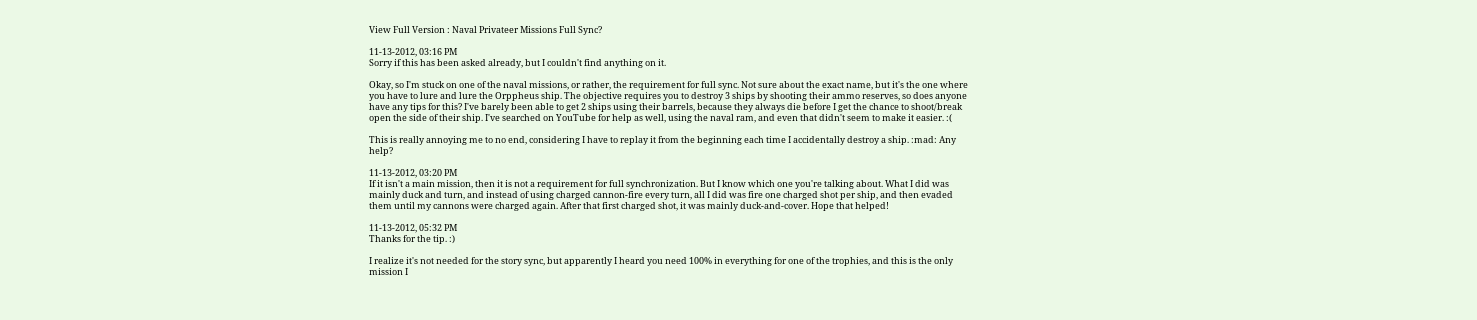View Full Version : Naval Privateer Missions Full Sync?

11-13-2012, 03:16 PM
Sorry if this has been asked already, but I couldn't find anything on it.

Okay, so I'm stuck on one of the naval missions, or rather, the requirement for full sync. Not sure about the exact name, but it's the one where you have to lure and lure the Orppheus ship. The objective requires you to destroy 3 ships by shooting their ammo reserves, so does anyone have any tips for this? I've barely been able to get 2 ships using their barrels, because they always die before I get the chance to shoot/break open the side of their ship. I've searched on YouTube for help as well, using the naval ram, and even that didn't seem to make it easier. :(

This is really annoying me to no end, considering I have to replay it from the beginning each time I accidentally destroy a ship. :mad: Any help?

11-13-2012, 03:20 PM
If it isn't a main mission, then it is not a requirement for full synchronization. But I know which one you're talking about. What I did was mainly duck and turn, and instead of using charged cannon-fire every turn, all I did was fire one charged shot per ship, and then evaded them until my cannons were charged again. After that first charged shot, it was mainly duck-and-cover. Hope that helped!

11-13-2012, 05:32 PM
Thanks for the tip. :)

I realize it's not needed for the story sync, but apparently I heard you need 100% in everything for one of the trophies, and this is the only mission I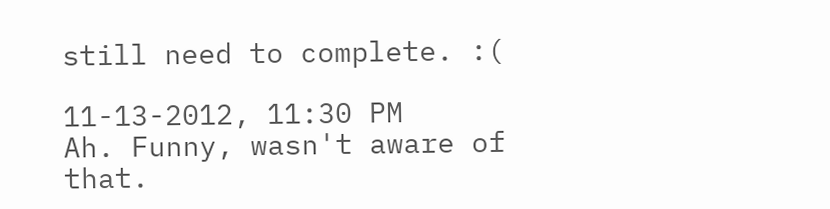still need to complete. :(

11-13-2012, 11:30 PM
Ah. Funny, wasn't aware of that.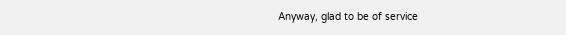Anyway, glad to be of service